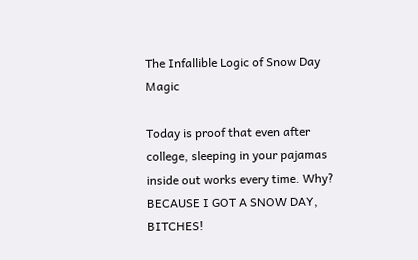The Infallible Logic of Snow Day Magic

Today is proof that even after college, sleeping in your pajamas inside out works every time. Why? BECAUSE I GOT A SNOW DAY, BITCHES!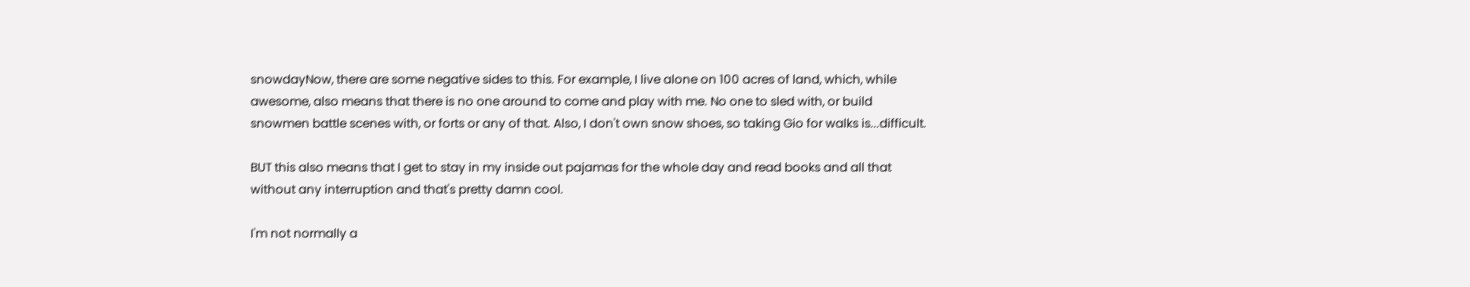snowdayNow, there are some negative sides to this. For example, I live alone on 100 acres of land, which, while awesome, also means that there is no one around to come and play with me. No one to sled with, or build snowmen battle scenes with, or forts or any of that. Also, I don't own snow shoes, so taking Gio for walks is...difficult.

BUT this also means that I get to stay in my inside out pajamas for the whole day and read books and all that without any interruption and that's pretty damn cool.

I'm not normally a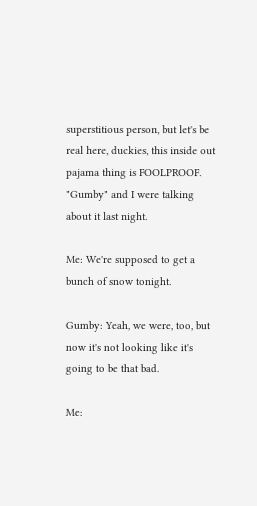superstitious person, but let's be real here, duckies, this inside out pajama thing is FOOLPROOF. "Gumby" and I were talking about it last night.

Me: We're supposed to get a bunch of snow tonight.

Gumby: Yeah, we were, too, but now it's not looking like it's going to be that bad.

Me: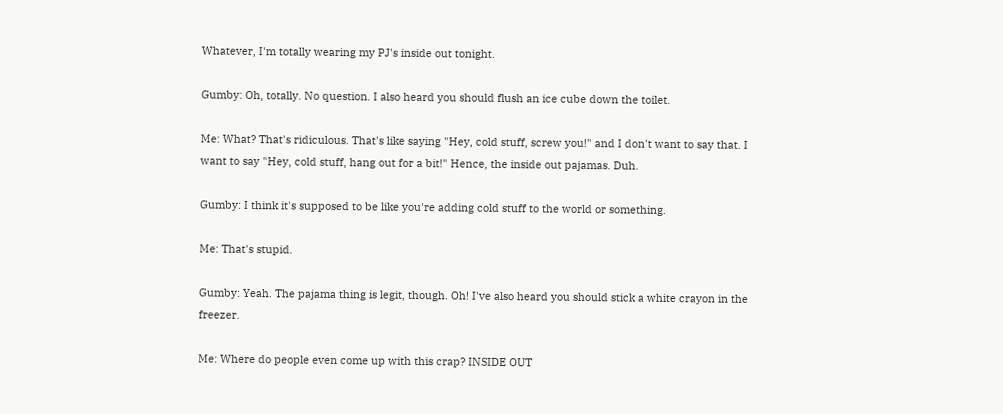Whatever, I'm totally wearing my PJ's inside out tonight.

Gumby: Oh, totally. No question. I also heard you should flush an ice cube down the toilet.

Me: What? That's ridiculous. That's like saying "Hey, cold stuff, screw you!" and I don't want to say that. I want to say "Hey, cold stuff, hang out for a bit!" Hence, the inside out pajamas. Duh.

Gumby: I think it's supposed to be like you're adding cold stuff to the world or something.

Me: That's stupid.

Gumby: Yeah. The pajama thing is legit, though. Oh! I've also heard you should stick a white crayon in the freezer.

Me: Where do people even come up with this crap? INSIDE OUT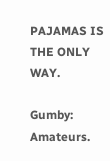PAJAMAS IS THE ONLY WAY.

Gumby: Amateurs.